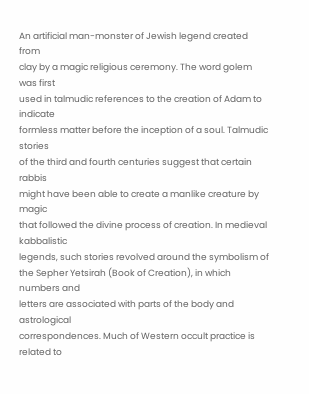An artificial man-monster of Jewish legend created from
clay by a magic religious ceremony. The word golem was first
used in talmudic references to the creation of Adam to indicate
formless matter before the inception of a soul. Talmudic stories
of the third and fourth centuries suggest that certain rabbis
might have been able to create a manlike creature by magic
that followed the divine process of creation. In medieval kabbalistic
legends, such stories revolved around the symbolism of
the Sepher Yetsirah (Book of Creation), in which numbers and
letters are associated with parts of the body and astrological
correspondences. Much of Western occult practice is related to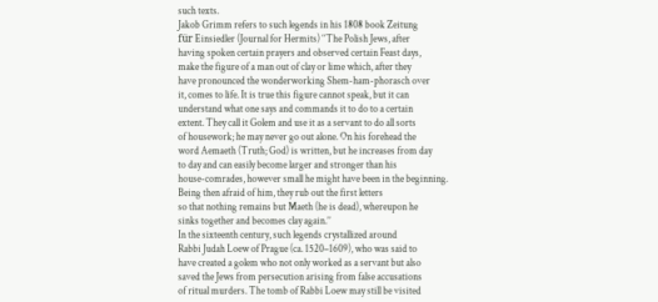such texts.
Jakob Grimm refers to such legends in his 1808 book Zeitung
für Einsiedler (Journal for Hermits) ‘‘The Polish Jews, after
having spoken certain prayers and observed certain Feast days,
make the figure of a man out of clay or lime which, after they
have pronounced the wonderworking Shem-ham-phorasch over
it, comes to life. It is true this figure cannot speak, but it can
understand what one says and commands it to do to a certain
extent. They call it Golem and use it as a servant to do all sorts
of housework; he may never go out alone. On his forehead the
word Aemaeth (Truth; God) is written, but he increases from day
to day and can easily become larger and stronger than his
house-comrades, however small he might have been in the beginning.
Being then afraid of him, they rub out the first letters
so that nothing remains but Maeth (he is dead), whereupon he
sinks together and becomes clay again.’’
In the sixteenth century, such legends crystallized around
Rabbi Judah Loew of Prague (ca. 1520–1609), who was said to
have created a golem who not only worked as a servant but also
saved the Jews from persecution arising from false accusations
of ritual murders. The tomb of Rabbi Loew may still be visited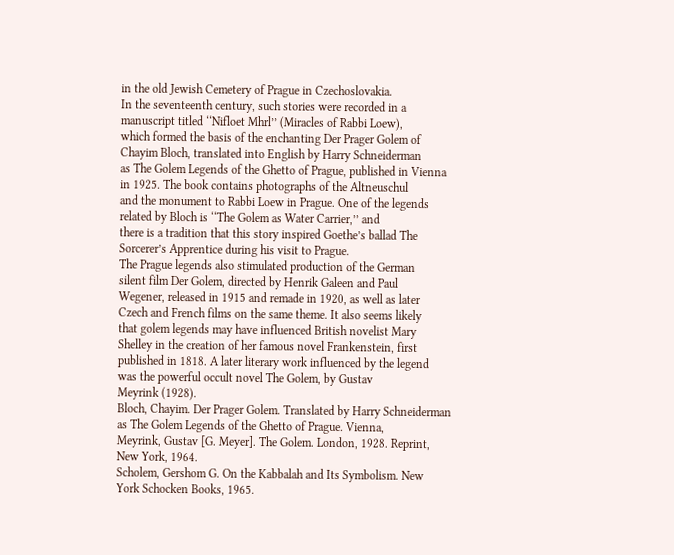in the old Jewish Cemetery of Prague in Czechoslovakia.
In the seventeenth century, such stories were recorded in a
manuscript titled ‘‘Nifloet Mhrl’’ (Miracles of Rabbi Loew),
which formed the basis of the enchanting Der Prager Golem of
Chayim Bloch, translated into English by Harry Schneiderman
as The Golem Legends of the Ghetto of Prague, published in Vienna
in 1925. The book contains photographs of the Altneuschul
and the monument to Rabbi Loew in Prague. One of the legends
related by Bloch is ‘‘The Golem as Water Carrier,’’ and
there is a tradition that this story inspired Goethe’s ballad The
Sorcerer’s Apprentice during his visit to Prague.
The Prague legends also stimulated production of the German
silent film Der Golem, directed by Henrik Galeen and Paul
Wegener, released in 1915 and remade in 1920, as well as later
Czech and French films on the same theme. It also seems likely
that golem legends may have influenced British novelist Mary
Shelley in the creation of her famous novel Frankenstein, first
published in 1818. A later literary work influenced by the legend
was the powerful occult novel The Golem, by Gustav
Meyrink (1928).
Bloch, Chayim. Der Prager Golem. Translated by Harry Schneiderman
as The Golem Legends of the Ghetto of Prague. Vienna,
Meyrink, Gustav [G. Meyer]. The Golem. London, 1928. Reprint,
New York, 1964.
Scholem, Gershom G. On the Kabbalah and Its Symbolism. New
York Schocken Books, 1965.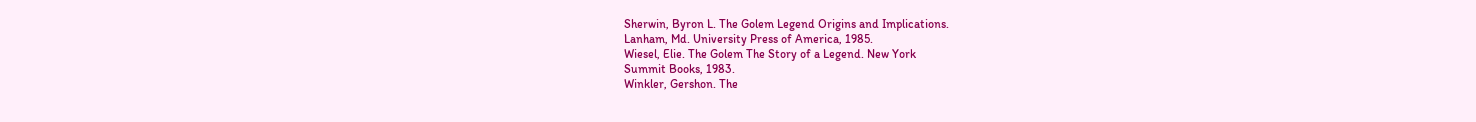Sherwin, Byron L. The Golem Legend Origins and Implications.
Lanham, Md. University Press of America, 1985.
Wiesel, Elie. The Golem The Story of a Legend. New York
Summit Books, 1983.
Winkler, Gershon. The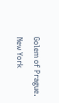Golem of Prague. New York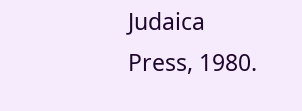Judaica
Press, 1980.